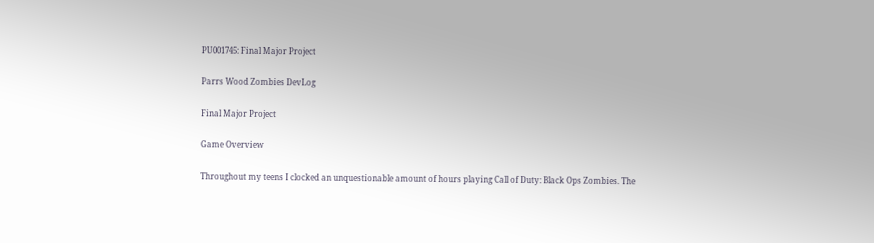PU001745: Final Major Project

Parrs Wood Zombies DevLog

Final Major Project

Game Overview

Throughout my teens I clocked an unquestionable amount of hours playing Call of Duty: Black Ops Zombies. The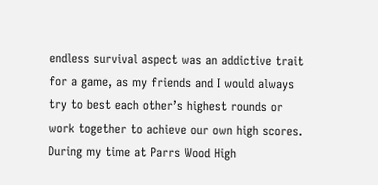endless survival aspect was an addictive trait for a game, as my friends and I would always try to best each other’s highest rounds or work together to achieve our own high scores. During my time at Parrs Wood High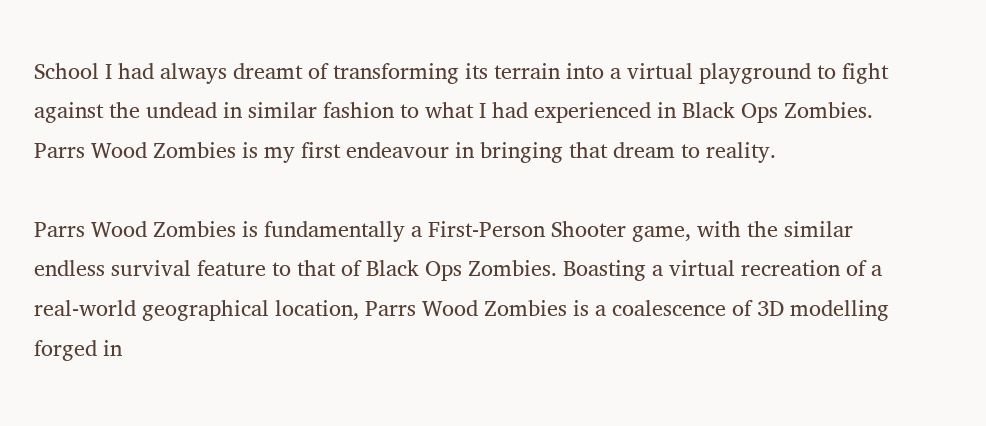School I had always dreamt of transforming its terrain into a virtual playground to fight against the undead in similar fashion to what I had experienced in Black Ops Zombies. Parrs Wood Zombies is my first endeavour in bringing that dream to reality.

Parrs Wood Zombies is fundamentally a First-Person Shooter game, with the similar endless survival feature to that of Black Ops Zombies. Boasting a virtual recreation of a real-world geographical location, Parrs Wood Zombies is a coalescence of 3D modelling forged in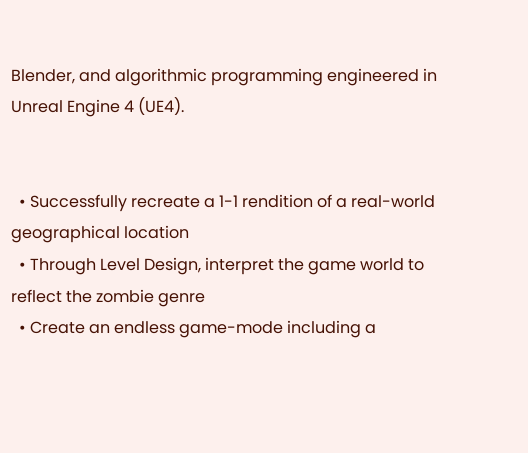Blender, and algorithmic programming engineered in Unreal Engine 4 (UE4).


  • Successfully recreate a 1-1 rendition of a real-world geographical location
  • Through Level Design, interpret the game world to reflect the zombie genre
  • Create an endless game-mode including a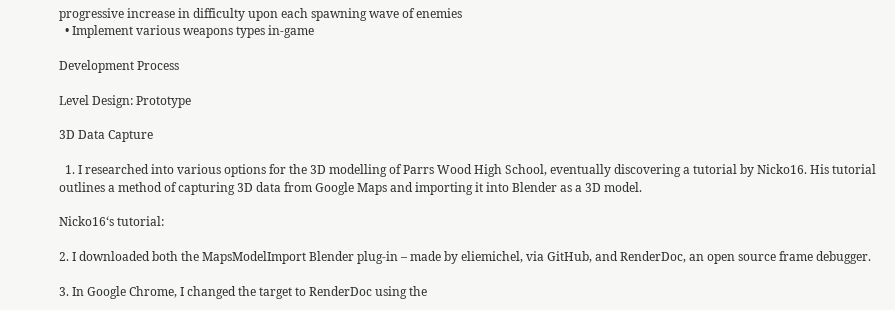progressive increase in difficulty upon each spawning wave of enemies
  • Implement various weapons types in-game

Development Process

Level Design: Prototype

3D Data Capture

  1. I researched into various options for the 3D modelling of Parrs Wood High School, eventually discovering a tutorial by Nicko16. His tutorial outlines a method of capturing 3D data from Google Maps and importing it into Blender as a 3D model.

Nicko16‘s tutorial:

2. I downloaded both the MapsModelImport Blender plug-in – made by eliemichel, via GitHub, and RenderDoc, an open source frame debugger.

3. In Google Chrome, I changed the target to RenderDoc using the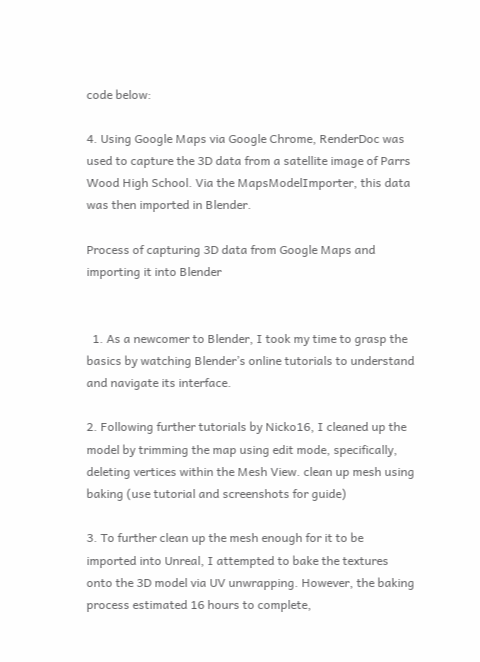code below:

4. Using Google Maps via Google Chrome, RenderDoc was used to capture the 3D data from a satellite image of Parrs Wood High School. Via the MapsModelImporter, this data was then imported in Blender.

Process of capturing 3D data from Google Maps and importing it into Blender


  1. As a newcomer to Blender, I took my time to grasp the basics by watching Blender’s online tutorials to understand and navigate its interface.

2. Following further tutorials by Nicko16, I cleaned up the model by trimming the map using edit mode, specifically, deleting vertices within the Mesh View. clean up mesh using baking (use tutorial and screenshots for guide)

3. To further clean up the mesh enough for it to be imported into Unreal, I attempted to bake the textures onto the 3D model via UV unwrapping. However, the baking process estimated 16 hours to complete,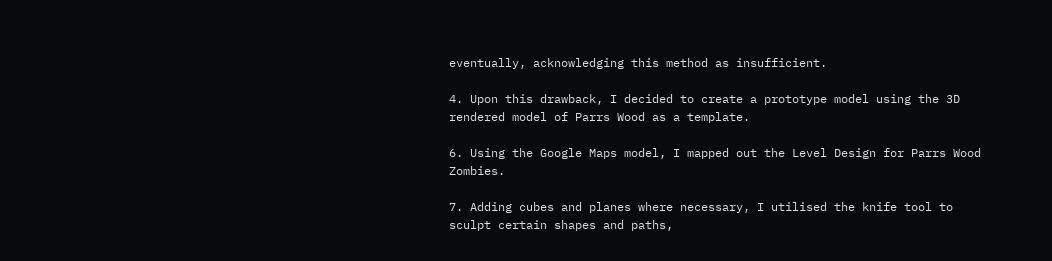eventually, acknowledging this method as insufficient.

4. Upon this drawback, I decided to create a prototype model using the 3D rendered model of Parrs Wood as a template.

6. Using the Google Maps model, I mapped out the Level Design for Parrs Wood Zombies.

7. Adding cubes and planes where necessary, I utilised the knife tool to sculpt certain shapes and paths,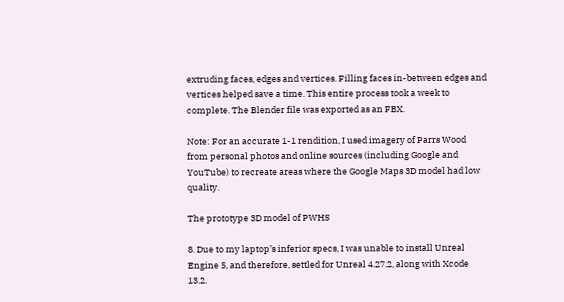extruding faces, edges and vertices. Filling faces in-between edges and vertices helped save a time. This entire process took a week to complete. The Blender file was exported as an FBX.

Note: For an accurate 1-1 rendition, I used imagery of Parrs Wood from personal photos and online sources (including Google and YouTube) to recreate areas where the Google Maps 3D model had low quality.

The prototype 3D model of PWHS

8. Due to my laptop’s inferior specs, I was unable to install Unreal Engine 5, and therefore, settled for Unreal 4.27.2, along with Xcode 13.2.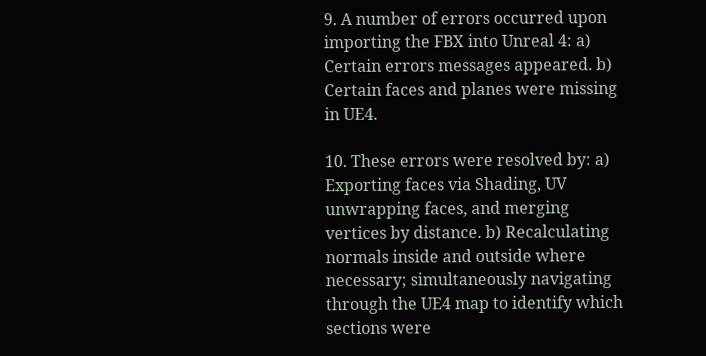9. A number of errors occurred upon importing the FBX into Unreal 4: a) Certain errors messages appeared. b) Certain faces and planes were missing in UE4.

10. These errors were resolved by: a) Exporting faces via Shading, UV unwrapping faces, and merging vertices by distance. b) Recalculating normals inside and outside where necessary; simultaneously navigating through the UE4 map to identify which sections were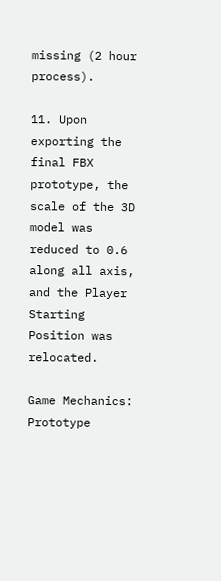missing (2 hour process).

11. Upon exporting the final FBX prototype, the scale of the 3D model was reduced to 0.6 along all axis, and the Player Starting Position was relocated.

Game Mechanics: Prototype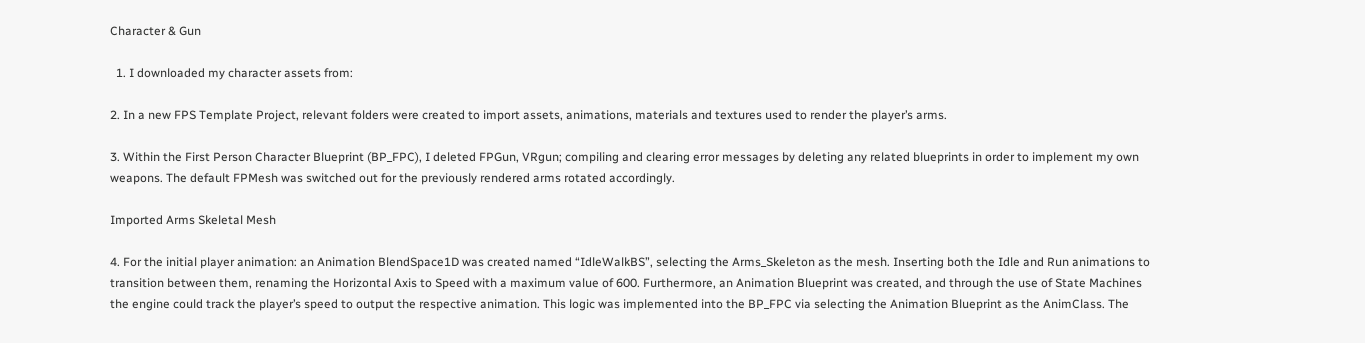Character & Gun

  1. I downloaded my character assets from:

2. In a new FPS Template Project, relevant folders were created to import assets, animations, materials and textures used to render the player’s arms.

3. Within the First Person Character Blueprint (BP_FPC), I deleted FPGun, VRgun; compiling and clearing error messages by deleting any related blueprints in order to implement my own weapons. The default FPMesh was switched out for the previously rendered arms rotated accordingly.

Imported Arms Skeletal Mesh

4. For the initial player animation: an Animation BlendSpace1D was created named “IdleWalkBS”, selecting the Arms_Skeleton as the mesh. Inserting both the Idle and Run animations to transition between them, renaming the Horizontal Axis to Speed with a maximum value of 600. Furthermore, an Animation Blueprint was created, and through the use of State Machines the engine could track the player’s speed to output the respective animation. This logic was implemented into the BP_FPC via selecting the Animation Blueprint as the AnimClass. The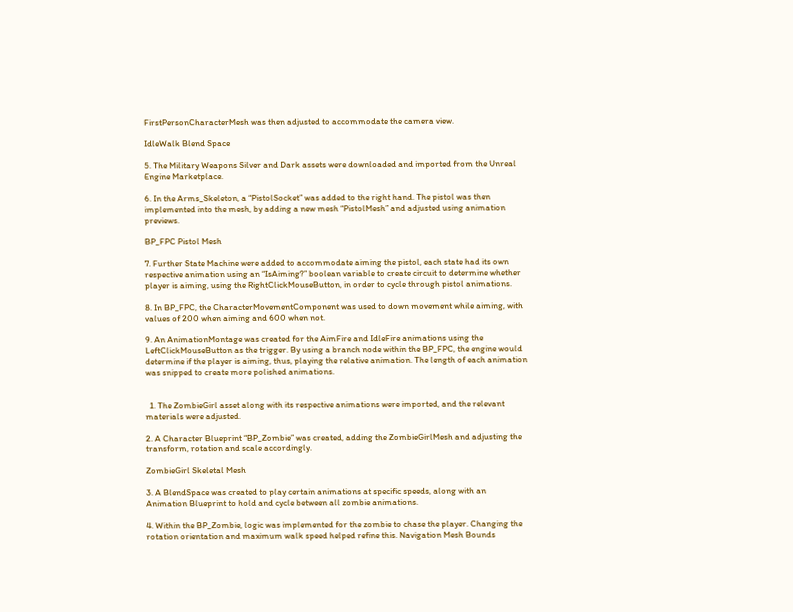FirstPersonCharacterMesh was then adjusted to accommodate the camera view.

IdleWalk Blend Space

5. The Military Weapons Silver and Dark assets were downloaded and imported from the Unreal Engine Marketplace.

6. In the Arms_Skeleton, a “PistolSocket” was added to the right hand. The pistol was then implemented into the mesh, by adding a new mesh “PistolMesh” and adjusted using animation previews.

BP_FPC Pistol Mesh

7. Further State Machine were added to accommodate aiming the pistol, each state had its own respective animation using an “IsAiming?” boolean variable to create circuit to determine whether player is aiming, using the RightClickMouseButton, in order to cycle through pistol animations.

8. In BP_FPC, the CharacterMovementComponent was used to down movement while aiming, with values of 200 when aiming and 600 when not.

9. An AnimationMontage was created for the AimFire and IdleFire animations using the LeftClickMouseButton as the trigger. By using a branch node within the BP_FPC, the engine would determine if the player is aiming, thus, playing the relative animation. The length of each animation was snipped to create more polished animations.


  1. The ZombieGirl asset along with its respective animations were imported, and the relevant materials were adjusted.

2. A Character Blueprint “BP_Zombie” was created, adding the ZombieGirlMesh and adjusting the transform, rotation and scale accordingly.

ZombieGirl Skeletal Mesh

3. A BlendSpace was created to play certain animations at specific speeds, along with an Animation Blueprint to hold and cycle between all zombie animations.

4. Within the BP_Zombie, logic was implemented for the zombie to chase the player. Changing the rotation orientation and maximum walk speed helped refine this. Navigation Mesh Bounds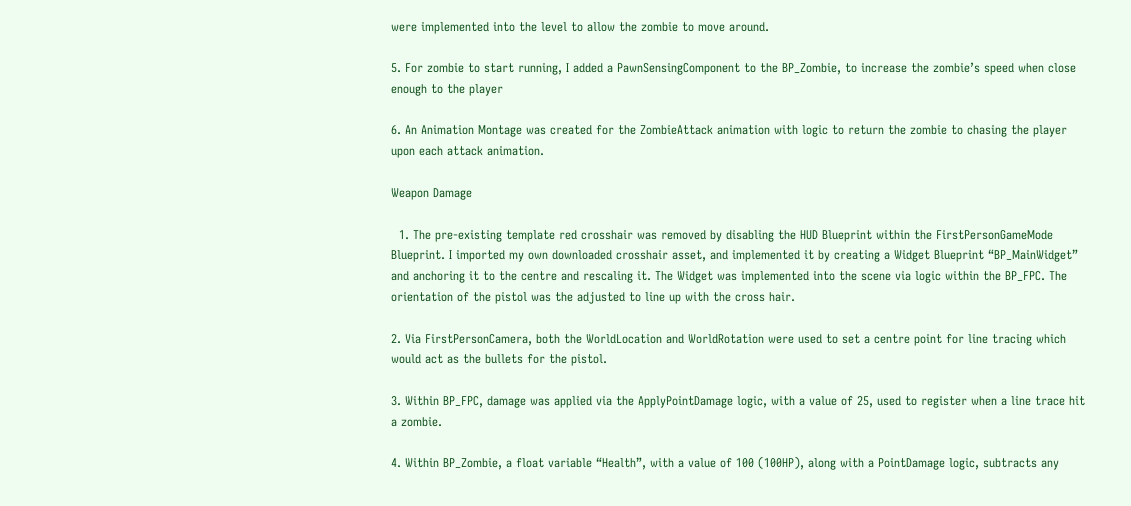were implemented into the level to allow the zombie to move around.

5. For zombie to start running, I added a PawnSensingComponent to the BP_Zombie, to increase the zombie’s speed when close enough to the player

6. An Animation Montage was created for the ZombieAttack animation with logic to return the zombie to chasing the player upon each attack animation.

Weapon Damage

  1. The pre-existing template red crosshair was removed by disabling the HUD Blueprint within the FirstPersonGameMode Blueprint. I imported my own downloaded crosshair asset, and implemented it by creating a Widget Blueprint “BP_MainWidget” and anchoring it to the centre and rescaling it. The Widget was implemented into the scene via logic within the BP_FPC. The orientation of the pistol was the adjusted to line up with the cross hair.

2. Via FirstPersonCamera, both the WorldLocation and WorldRotation were used to set a centre point for line tracing which would act as the bullets for the pistol.

3. Within BP_FPC, damage was applied via the ApplyPointDamage logic, with a value of 25, used to register when a line trace hit a zombie.

4. Within BP_Zombie, a float variable “Health”, with a value of 100 (100HP), along with a PointDamage logic, subtracts any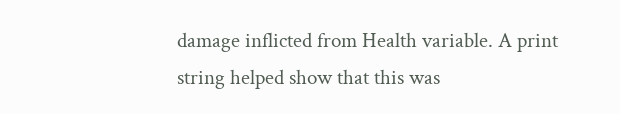damage inflicted from Health variable. A print string helped show that this was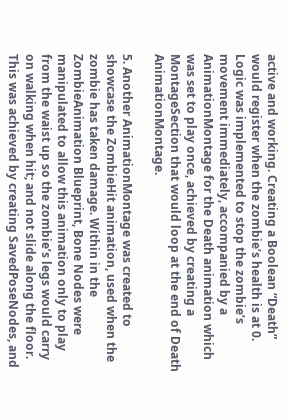active and working. Creating a Boolean “Death” would register when the zombie’s health is at 0. Logic was implemented to stop the zombie’s movement immediately, accompanied by a AnimationMontage for the Death animation which was set to play once, achieved by creating a MontageSection that would loop at the end of Death AnimationMontage.

5. Another AnimationMontage was created to showcase the ZombieHit animation, used when the zombie has taken damage. Within in the ZombieAnimation Blueprint, Bone Nodes were manipulated to allow this animation only to play from the waist up so the zombie’s legs would carry on walking when hit; and not slide along the floor. This was achieved by creating SavedPoseNodes, and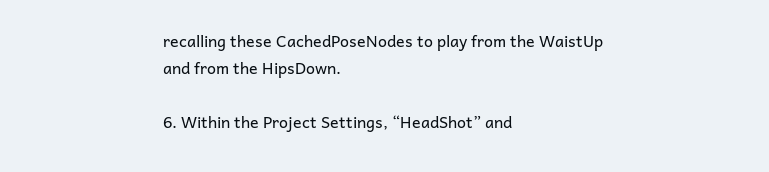recalling these CachedPoseNodes to play from the WaistUp and from the HipsDown.

6. Within the Project Settings, “HeadShot” and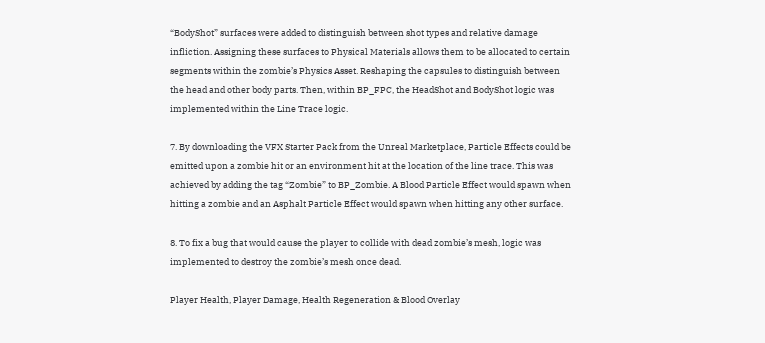“BodyShot” surfaces were added to distinguish between shot types and relative damage infliction. Assigning these surfaces to Physical Materials allows them to be allocated to certain segments within the zombie’s Physics Asset. Reshaping the capsules to distinguish between the head and other body parts. Then, within BP_FPC, the HeadShot and BodyShot logic was implemented within the Line Trace logic.

7. By downloading the VFX Starter Pack from the Unreal Marketplace, Particle Effects could be emitted upon a zombie hit or an environment hit at the location of the line trace. This was achieved by adding the tag “Zombie” to BP_Zombie. A Blood Particle Effect would spawn when hitting a zombie and an Asphalt Particle Effect would spawn when hitting any other surface.

8. To fix a bug that would cause the player to collide with dead zombie’s mesh, logic was implemented to destroy the zombie’s mesh once dead.

Player Health, Player Damage, Health Regeneration & Blood Overlay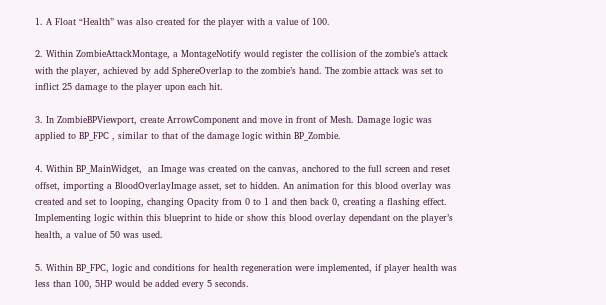1. A Float “Health” was also created for the player with a value of 100.

2. Within ZombieAttackMontage, a MontageNotify would register the collision of the zombie’s attack with the player, achieved by add SphereOverlap to the zombie’s hand. The zombie attack was set to inflict 25 damage to the player upon each hit.

3. In ZombieBPViewport, create ArrowComponent and move in front of Mesh. Damage logic was applied to BP_FPC , similar to that of the damage logic within BP_Zombie.

4. Within BP_MainWidget,  an Image was created on the canvas, anchored to the full screen and reset offset, importing a BloodOverlayImage asset, set to hidden. An animation for this blood overlay was created and set to looping, changing Opacity from 0 to 1 and then back 0, creating a flashing effect. Implementing logic within this blueprint to hide or show this blood overlay dependant on the player’s health, a value of 50 was used.

5. Within BP_FPC, logic and conditions for health regeneration were implemented, if player health was less than 100, 5HP would be added every 5 seconds.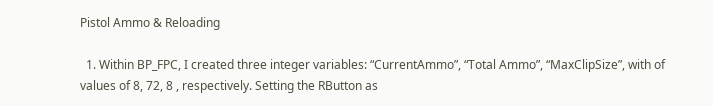Pistol Ammo & Reloading

  1. Within BP_FPC, I created three integer variables: “CurrentAmmo”, “Total Ammo”, “MaxClipSize”, with of values of 8, 72, 8 , respectively. Setting the RButton as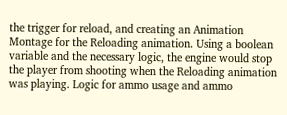the trigger for reload, and creating an Animation Montage for the Reloading animation. Using a boolean variable and the necessary logic, the engine would stop the player from shooting when the Reloading animation was playing. Logic for ammo usage and ammo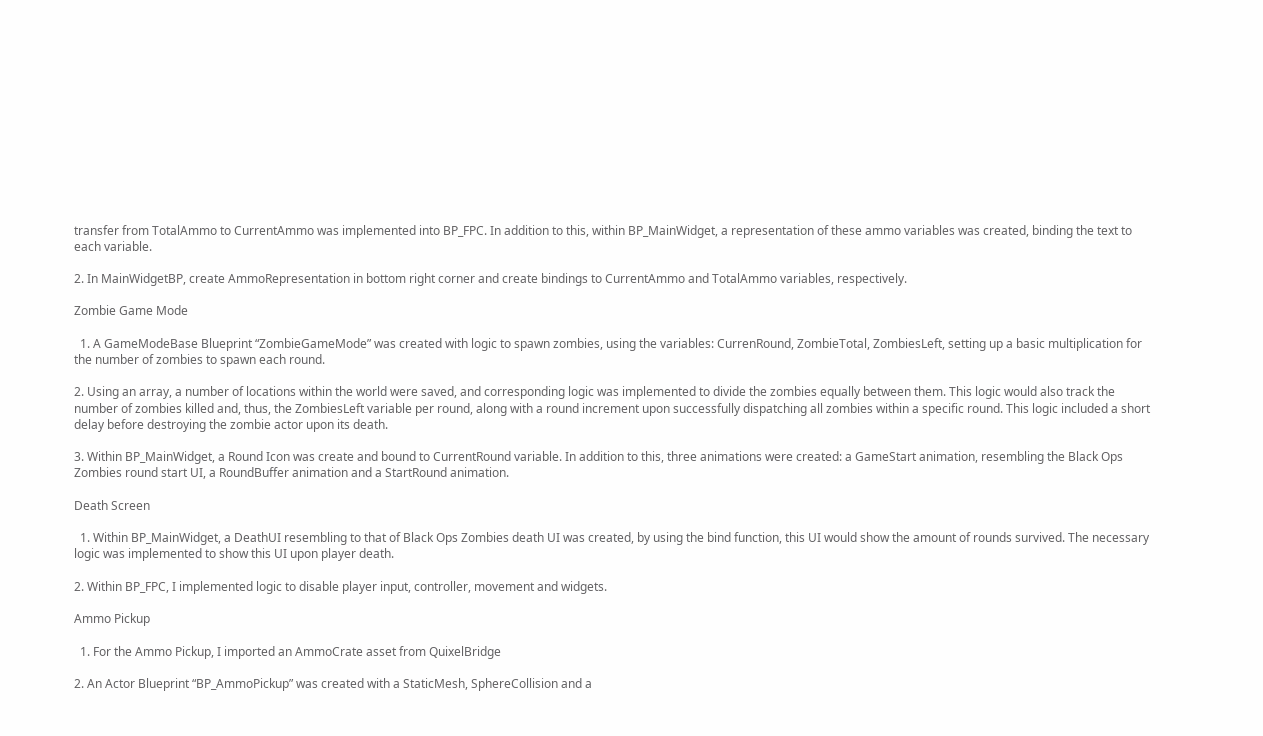transfer from TotalAmmo to CurrentAmmo was implemented into BP_FPC. In addition to this, within BP_MainWidget, a representation of these ammo variables was created, binding the text to each variable.

2. In MainWidgetBP, create AmmoRepresentation in bottom right corner and create bindings to CurrentAmmo and TotalAmmo variables, respectively.

Zombie Game Mode

  1. A GameModeBase Blueprint “ZombieGameMode” was created with logic to spawn zombies, using the variables: CurrenRound, ZombieTotal, ZombiesLeft, setting up a basic multiplication for the number of zombies to spawn each round.

2. Using an array, a number of locations within the world were saved, and corresponding logic was implemented to divide the zombies equally between them. This logic would also track the number of zombies killed and, thus, the ZombiesLeft variable per round, along with a round increment upon successfully dispatching all zombies within a specific round. This logic included a short delay before destroying the zombie actor upon its death.

3. Within BP_MainWidget, a Round Icon was create and bound to CurrentRound variable. In addition to this, three animations were created: a GameStart animation, resembling the Black Ops Zombies round start UI, a RoundBuffer animation and a StartRound animation.

Death Screen

  1. Within BP_MainWidget, a DeathUI resembling to that of Black Ops Zombies death UI was created, by using the bind function, this UI would show the amount of rounds survived. The necessary logic was implemented to show this UI upon player death.

2. Within BP_FPC, I implemented logic to disable player input, controller, movement and widgets.

Ammo Pickup

  1. For the Ammo Pickup, I imported an AmmoCrate asset from QuixelBridge

2. An Actor Blueprint “BP_AmmoPickup” was created with a StaticMesh, SphereCollision and a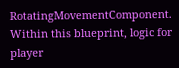RotatingMovementComponent. Within this blueprint, logic for player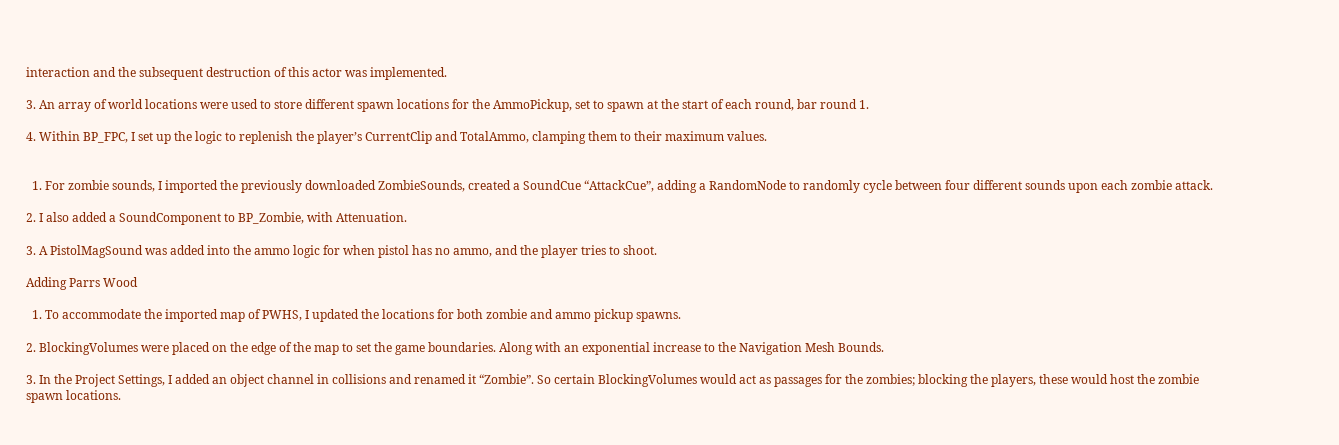interaction and the subsequent destruction of this actor was implemented.

3. An array of world locations were used to store different spawn locations for the AmmoPickup, set to spawn at the start of each round, bar round 1.

4. Within BP_FPC, I set up the logic to replenish the player’s CurrentClip and TotalAmmo, clamping them to their maximum values.


  1. For zombie sounds, I imported the previously downloaded ZombieSounds, created a SoundCue “AttackCue”, adding a RandomNode to randomly cycle between four different sounds upon each zombie attack.

2. I also added a SoundComponent to BP_Zombie, with Attenuation.

3. A PistolMagSound was added into the ammo logic for when pistol has no ammo, and the player tries to shoot.

Adding Parrs Wood

  1. To accommodate the imported map of PWHS, I updated the locations for both zombie and ammo pickup spawns.

2. BlockingVolumes were placed on the edge of the map to set the game boundaries. Along with an exponential increase to the Navigation Mesh Bounds.

3. In the Project Settings, I added an object channel in collisions and renamed it “Zombie”. So certain BlockingVolumes would act as passages for the zombies; blocking the players, these would host the zombie spawn locations.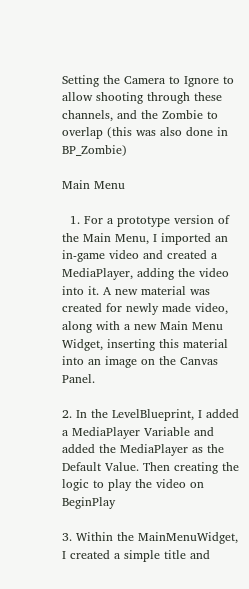Setting the Camera to Ignore to allow shooting through these channels, and the Zombie to overlap (this was also done in BP_Zombie)

Main Menu

  1. For a prototype version of the Main Menu, I imported an in-game video and created a MediaPlayer, adding the video into it. A new material was created for newly made video, along with a new Main Menu Widget, inserting this material into an image on the Canvas Panel.

2. In the LevelBlueprint, I added a MediaPlayer Variable and added the MediaPlayer as the Default Value. Then creating the logic to play the video on BeginPlay

3. Within the MainMenuWidget, I created a simple title and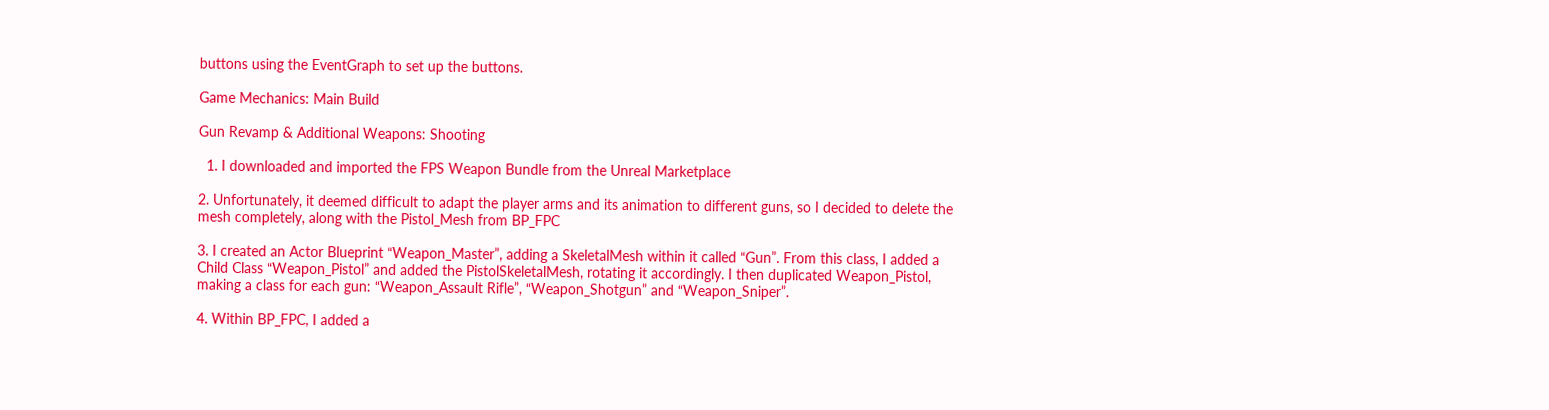buttons using the EventGraph to set up the buttons.

Game Mechanics: Main Build

Gun Revamp & Additional Weapons: Shooting

  1. I downloaded and imported the FPS Weapon Bundle from the Unreal Marketplace

2. Unfortunately, it deemed difficult to adapt the player arms and its animation to different guns, so I decided to delete the mesh completely, along with the Pistol_Mesh from BP_FPC

3. I created an Actor Blueprint “Weapon_Master”, adding a SkeletalMesh within it called “Gun”. From this class, I added a Child Class “Weapon_Pistol” and added the PistolSkeletalMesh, rotating it accordingly. I then duplicated Weapon_Pistol, making a class for each gun: “Weapon_Assault Rifle”, “Weapon_Shotgun” and “Weapon_Sniper”.

4. Within BP_FPC, I added a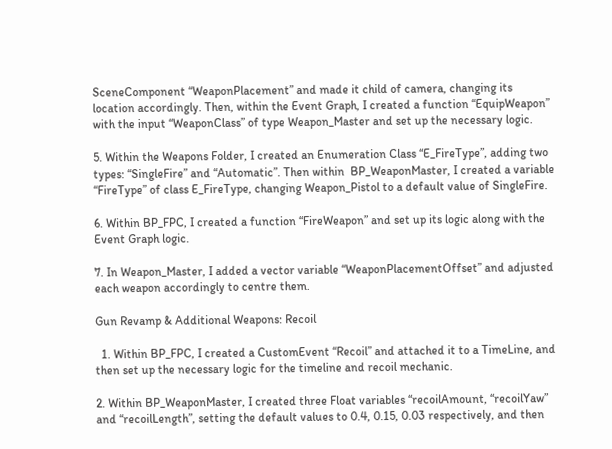SceneComponent “WeaponPlacement” and made it child of camera, changing its location accordingly. Then, within the Event Graph, I created a function “EquipWeapon” with the input “WeaponClass” of type Weapon_Master and set up the necessary logic.

5. Within the Weapons Folder, I created an Enumeration Class “E_FireType”, adding two types: “SingleFire” and “Automatic”. Then within  BP_WeaponMaster, I created a variable “FireType” of class E_FireType, changing Weapon_Pistol to a default value of SingleFire.

6. Within BP_FPC, I created a function “FireWeapon” and set up its logic along with the Event Graph logic.

7. In Weapon_Master, I added a vector variable “WeaponPlacementOffset” and adjusted each weapon accordingly to centre them.

Gun Revamp & Additional Weapons: Recoil

  1. Within BP_FPC, I created a CustomEvent “Recoil” and attached it to a TimeLine, and then set up the necessary logic for the timeline and recoil mechanic.

2. Within BP_WeaponMaster, I created three Float variables “recoilAmount, “recoilYaw” and “recoilLength”, setting the default values to 0.4, 0.15, 0.03 respectively, and then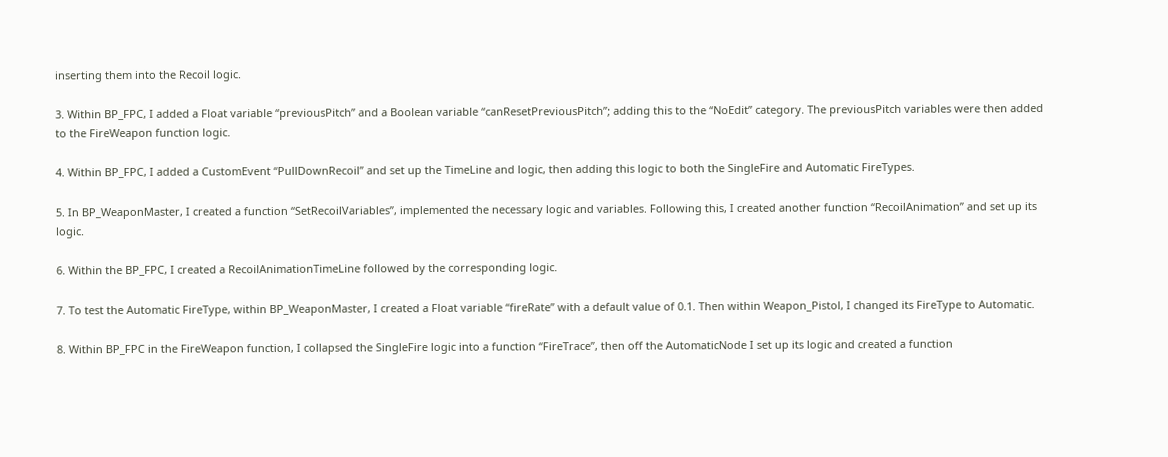inserting them into the Recoil logic.

3. Within BP_FPC, I added a Float variable “previousPitch” and a Boolean variable “canResetPreviousPitch”; adding this to the “NoEdit” category. The previousPitch variables were then added to the FireWeapon function logic.

4. Within BP_FPC, I added a CustomEvent “PullDownRecoil” and set up the TimeLine and logic, then adding this logic to both the SingleFire and Automatic FireTypes.

5. In BP_WeaponMaster, I created a function “SetRecoilVariables”, implemented the necessary logic and variables. Following this, I created another function “RecoilAnimation” and set up its logic.

6. Within the BP_FPC, I created a RecoilAnimationTimeLine followed by the corresponding logic.

7. To test the Automatic FireType, within BP_WeaponMaster, I created a Float variable “fireRate” with a default value of 0.1. Then within Weapon_Pistol, I changed its FireType to Automatic.

8. Within BP_FPC in the FireWeapon function, I collapsed the SingleFire logic into a function “FireTrace”, then off the AutomaticNode I set up its logic and created a function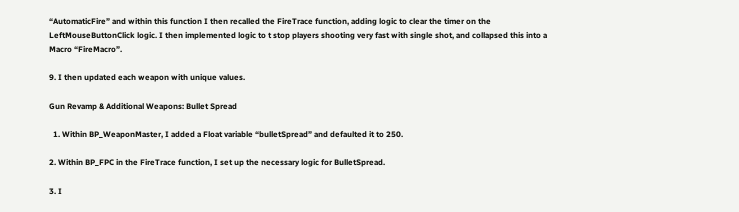“AutomaticFire” and within this function I then recalled the FireTrace function, adding logic to clear the timer on the LeftMouseButtonClick logic. I then implemented logic to t stop players shooting very fast with single shot, and collapsed this into a Macro “FireMacro”.

9. I then updated each weapon with unique values.

Gun Revamp & Additional Weapons: Bullet Spread

  1. Within BP_WeaponMaster, I added a Float variable “bulletSpread” and defaulted it to 250.

2. Within BP_FPC in the FireTrace function, I set up the necessary logic for BulletSpread.

3. I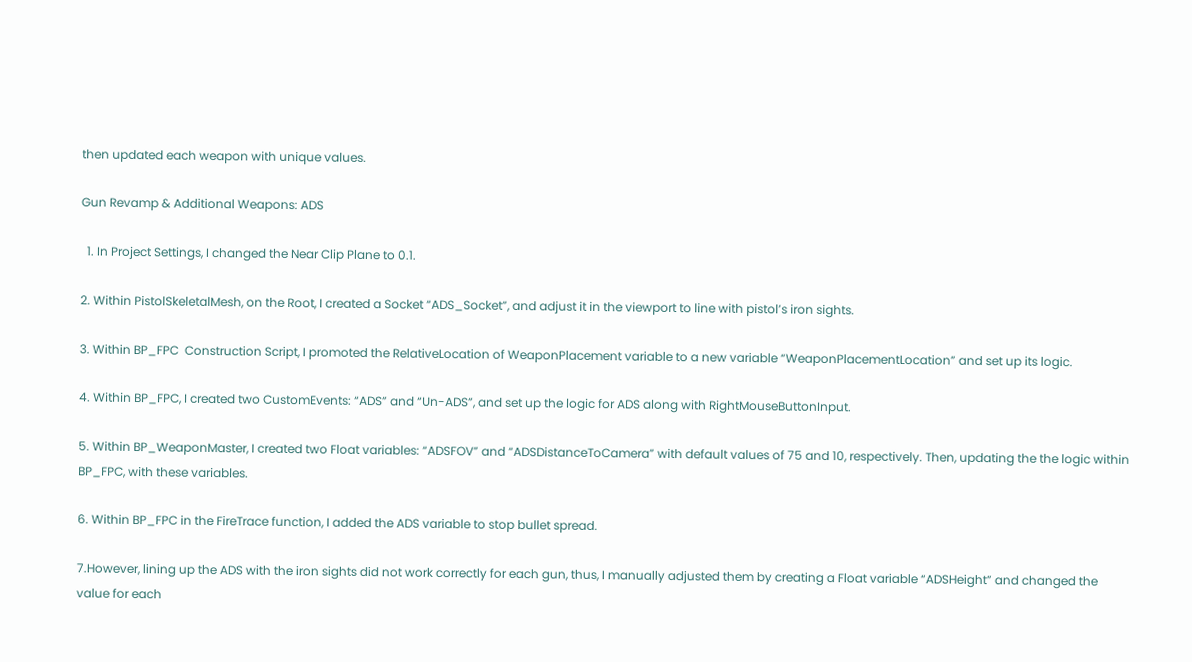then updated each weapon with unique values.

Gun Revamp & Additional Weapons: ADS

  1. In Project Settings, I changed the Near Clip Plane to 0.1.

2. Within PistolSkeletalMesh, on the Root, I created a Socket “ADS_Socket”, and adjust it in the viewport to line with pistol’s iron sights.

3. Within BP_FPC  Construction Script, I promoted the RelativeLocation of WeaponPlacement variable to a new variable “WeaponPlacementLocation” and set up its logic.

4. Within BP_FPC, I created two CustomEvents: “ADS” and “Un-ADS”, and set up the logic for ADS along with RightMouseButtonInput.

5. Within BP_WeaponMaster, I created two Float variables: “ADSFOV” and “ADSDistanceToCamera” with default values of 75 and 10, respectively. Then, updating the the logic within BP_FPC, with these variables.

6. Within BP_FPC in the FireTrace function, I added the ADS variable to stop bullet spread.

7.However, lining up the ADS with the iron sights did not work correctly for each gun, thus, I manually adjusted them by creating a Float variable “ADSHeight” and changed the value for each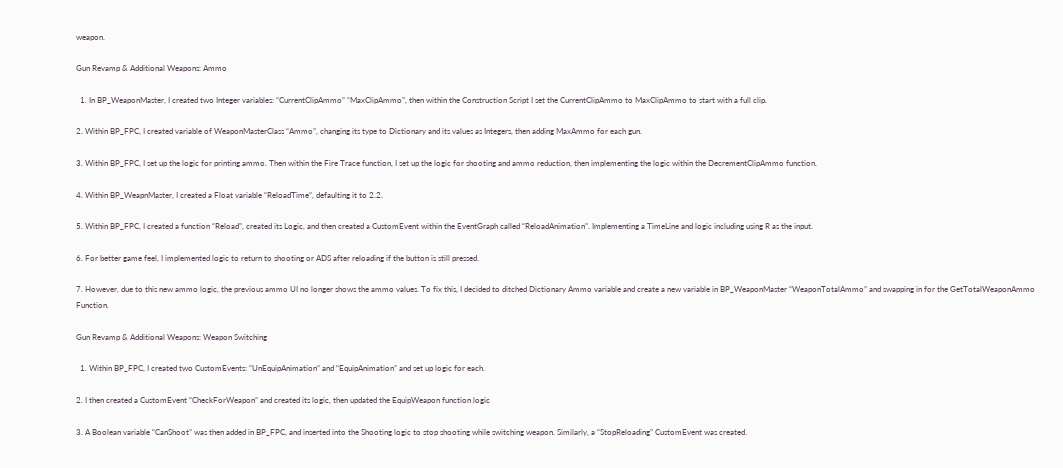weapon.

Gun Revamp & Additional Weapons: Ammo

  1. In BP_WeaponMaster, I created two Integer variables: “CurrentClipAmmo” “MaxClipAmmo”, then within the Construction Script I set the CurrentClipAmmo to MaxClipAmmo to start with a full clip.

2. Within BP_FPC, I created variable of WeaponMasterClass “Ammo”, changing its type to Dictionary and its values as Integers, then adding MaxAmmo for each gun.

3. Within BP_FPC, I set up the logic for printing ammo. Then within the Fire Trace function, I set up the logic for shooting and ammo reduction, then implementing the logic within the DecrementClipAmmo function.

4. Within BP_WeapnMaster, I created a Float variable “ReloadTime”, defaulting it to 2.2.

5. Within BP_FPC, I created a function “Reload”, created its Logic, and then created a CustomEvent within the EventGraph called “ReloadAnimation”. Implementing a TimeLine and logic including using R as the input.

6. For better game feel, I implemented logic to return to shooting or ADS after reloading if the button is still pressed.

7. However, due to this new ammo logic, the previous ammo UI no longer shows the ammo values. To fix this, I decided to ditched Dictionary Ammo variable and create a new variable in BP_WeaponMaster “WeaponTotalAmmo” and swapping in for the GetTotalWeaponAmmo Function.

Gun Revamp & Additional Weapons: Weapon Switching

  1. Within BP_FPC, I created two CustomEvents: “UnEquipAnimation” and “EquipAnimation” and set up logic for each.

2. I then created a CustomEvent “CheckForWeapon” and created its logic, then updated the EquipWeapon function logic

3. A Boolean variable “CanShoot” was then added in BP_FPC, and inserted into the Shooting logic to stop shooting while switching weapon. Similarly, a “StopReloading” CustomEvent was created.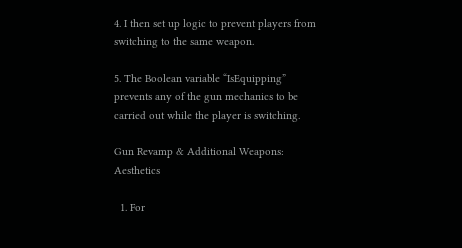4. I then set up logic to prevent players from switching to the same weapon.

5. The Boolean variable “IsEquipping” prevents any of the gun mechanics to be carried out while the player is switching.

Gun Revamp & Additional Weapons: Aesthetics

  1. For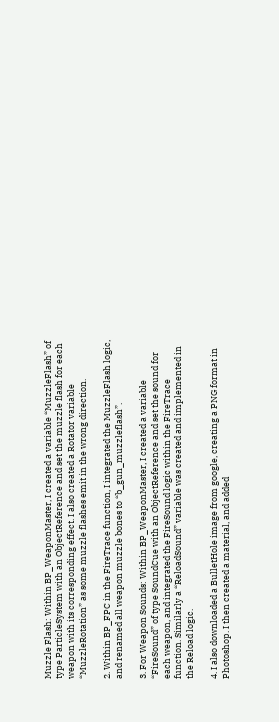Muzzle Flash: Within BP_WeaponMaster, I created a variable “MuzzleFlash” of type ParticleSystem with an ObjectReference and set the muzzle flash for each weapon with its corresponding effect. I also created a Rotator variable “MuzzleRotation” as some muzzle flashes emit in the wrong direction.

2. Within BP_FPC in the FireTrace function, I integrated the MuzzleFlash logic, and renamed all weapon muzzle bones to “b_gun_muzzleflash”.

3. For Weapon Sounds: Within BP_WeaponMaster, I created a variable “FireSound” of type SoundCue with an ObjectReference and set the sound for each weapon, and integrated the FireSound logic within the FireTrace function. Similarly a “ReloadSound” variable was created and implemented in the Reload logic.

4. I also downloaded a BulletHole image from google, creating a PNG format in Photoshop. I then created a material, and added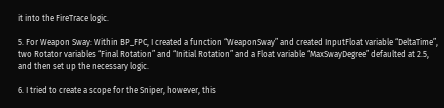it into the FireTrace logic.

5. For Weapon Sway: Within BP_FPC, I created a function “WeaponSway” and created InputFloat variable “DeltaTime”, two Rotator variables “Final Rotation” and “Initial Rotation” and a Float variable “MaxSwayDegree” defaulted at 2.5, and then set up the necessary logic.

6. I tried to create a scope for the Sniper, however, this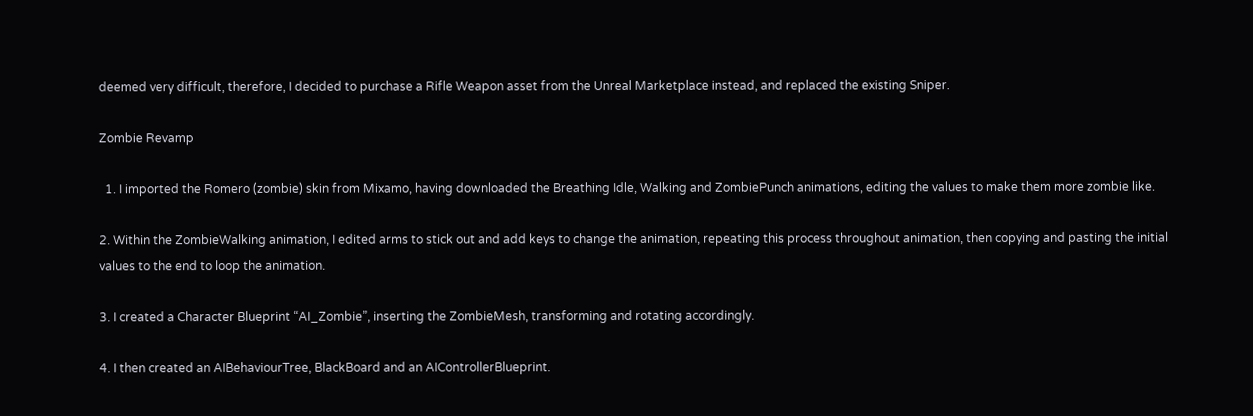deemed very difficult, therefore, I decided to purchase a Rifle Weapon asset from the Unreal Marketplace instead, and replaced the existing Sniper.

Zombie Revamp

  1. I imported the Romero (zombie) skin from Mixamo, having downloaded the Breathing Idle, Walking and ZombiePunch animations, editing the values to make them more zombie like.

2. Within the ZombieWalking animation, I edited arms to stick out and add keys to change the animation, repeating this process throughout animation, then copying and pasting the initial values to the end to loop the animation.

3. I created a Character Blueprint “AI_Zombie”, inserting the ZombieMesh, transforming and rotating accordingly.

4. I then created an AIBehaviourTree, BlackBoard and an AIControllerBlueprint.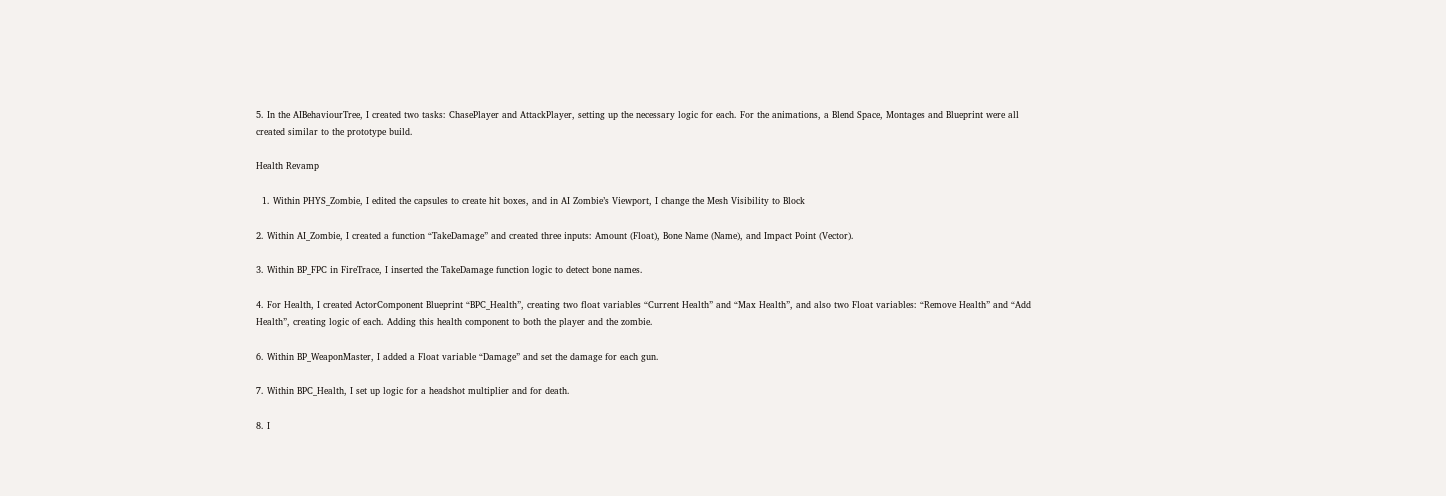5. In the AIBehaviourTree, I created two tasks: ChasePlayer and AttackPlayer, setting up the necessary logic for each. For the animations, a Blend Space, Montages and Blueprint were all created similar to the prototype build.

Health Revamp

  1. Within PHYS_Zombie, I edited the capsules to create hit boxes, and in AI Zombie’s Viewport, I change the Mesh Visibility to Block

2. Within AI_Zombie, I created a function “TakeDamage” and created three inputs: Amount (Float), Bone Name (Name), and Impact Point (Vector).

3. Within BP_FPC in FireTrace, I inserted the TakeDamage function logic to detect bone names.

4. For Health, I created ActorComponent Blueprint “BPC_Health”, creating two float variables “Current Health” and “Max Health”, and also two Float variables: “Remove Health” and “Add Health”, creating logic of each. Adding this health component to both the player and the zombie.

6. Within BP_WeaponMaster, I added a Float variable “Damage” and set the damage for each gun.

7. Within BPC_Health, I set up logic for a headshot multiplier and for death.

8. I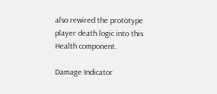also rewired the prototype player death logic into this Health component.

Damage Indicator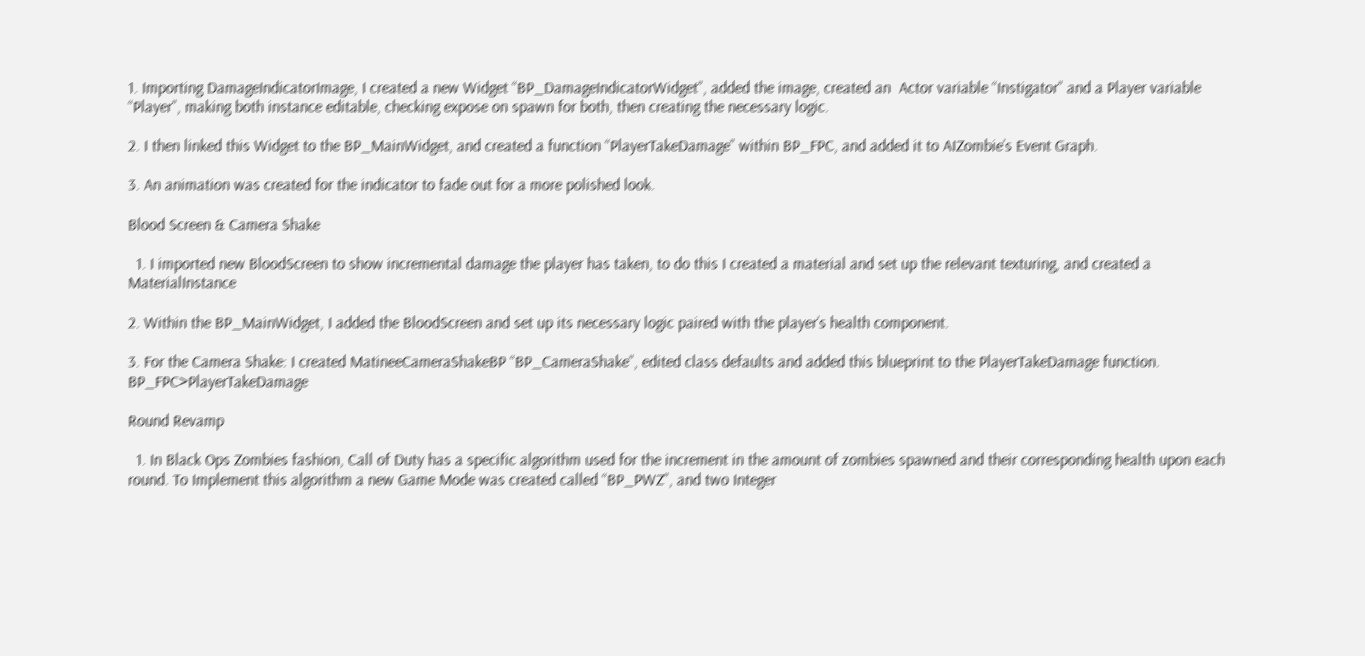1. Importing DamageIndicatorImage, I created a new Widget “BP_DamageIndicatorWidget”, added the image, created an  Actor variable “Instigator” and a Player variable “Player”, making both instance editable, checking expose on spawn for both, then creating the necessary logic.

2. I then linked this Widget to the BP_MainWidget, and created a function “PlayerTakeDamage” within BP_FPC, and added it to AIZombie’s Event Graph.

3. An animation was created for the indicator to fade out for a more polished look.

Blood Screen & Camera Shake

  1. I imported new BloodScreen to show incremental damage the player has taken, to do this I created a material and set up the relevant texturing, and created a MaterialInstance

2. Within the BP_MainWidget, I added the BloodScreen and set up its necessary logic paired with the player’s health component.

3. For the Camera Shake: I created MatineeCameraShakeBP “BP_CameraShake”, edited class defaults and added this blueprint to the PlayerTakeDamage function. BP_FPC>PlayerTakeDamage

Round Revamp

  1. In Black Ops Zombies fashion, Call of Duty has a specific algorithm used for the increment in the amount of zombies spawned and their corresponding health upon each round. To Implement this algorithm a new Game Mode was created called “BP_PWZ”, and two Integer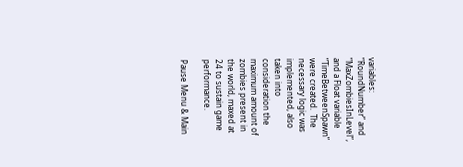variables: “RoundNumber” and “MaxZombiesInLevel”, and a Float variable “TimeBetweenSpawn” were created.  The necessary logic was implemented, also taken into consideration the maximum amount of zombies present in the world, maxed at 24 to sustain game performance.

Pause Menu & Main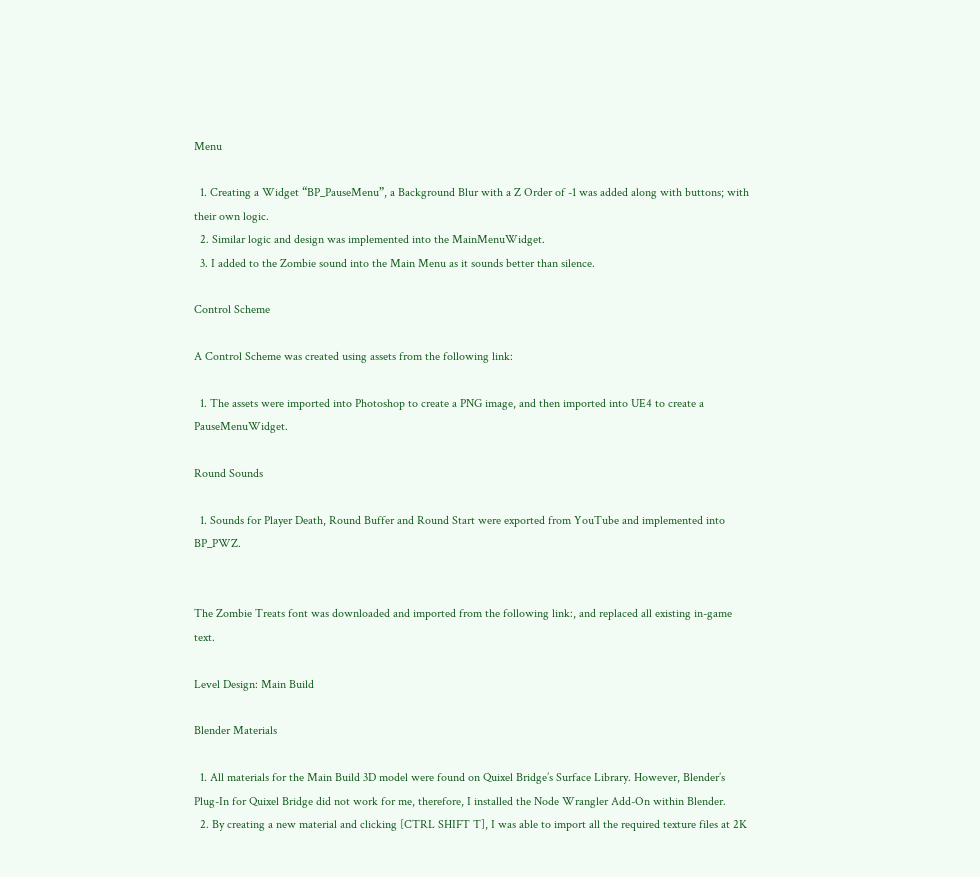Menu

  1. Creating a Widget “BP_PauseMenu”, a Background Blur with a Z Order of -1 was added along with buttons; with their own logic.
  2. Similar logic and design was implemented into the MainMenuWidget.
  3. I added to the Zombie sound into the Main Menu as it sounds better than silence.

Control Scheme

A Control Scheme was created using assets from the following link:

  1. The assets were imported into Photoshop to create a PNG image, and then imported into UE4 to create a PauseMenuWidget.

Round Sounds

  1. Sounds for Player Death, Round Buffer and Round Start were exported from YouTube and implemented into BP_PWZ.


The Zombie Treats font was downloaded and imported from the following link:, and replaced all existing in-game text.

Level Design: Main Build

Blender Materials

  1. All materials for the Main Build 3D model were found on Quixel Bridge’s Surface Library. However, Blender’s Plug-In for Quixel Bridge did not work for me, therefore, I installed the Node Wrangler Add-On within Blender.
  2. By creating a new material and clicking [CTRL SHIFT T], I was able to import all the required texture files at 2K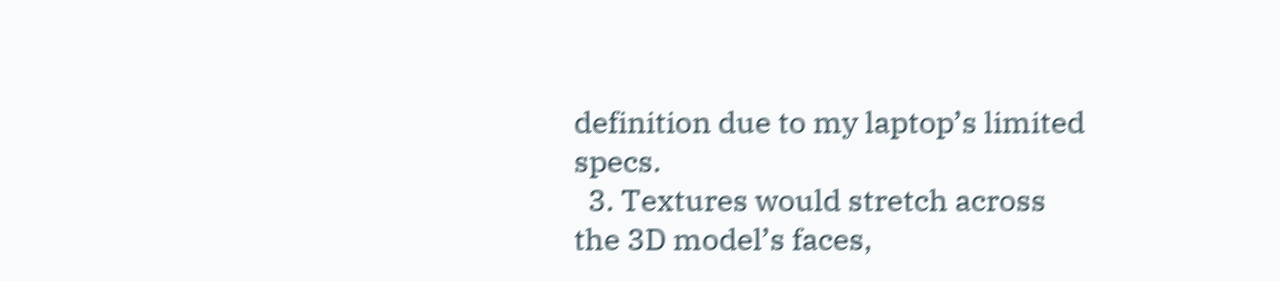definition due to my laptop’s limited specs.
  3. Textures would stretch across the 3D model’s faces,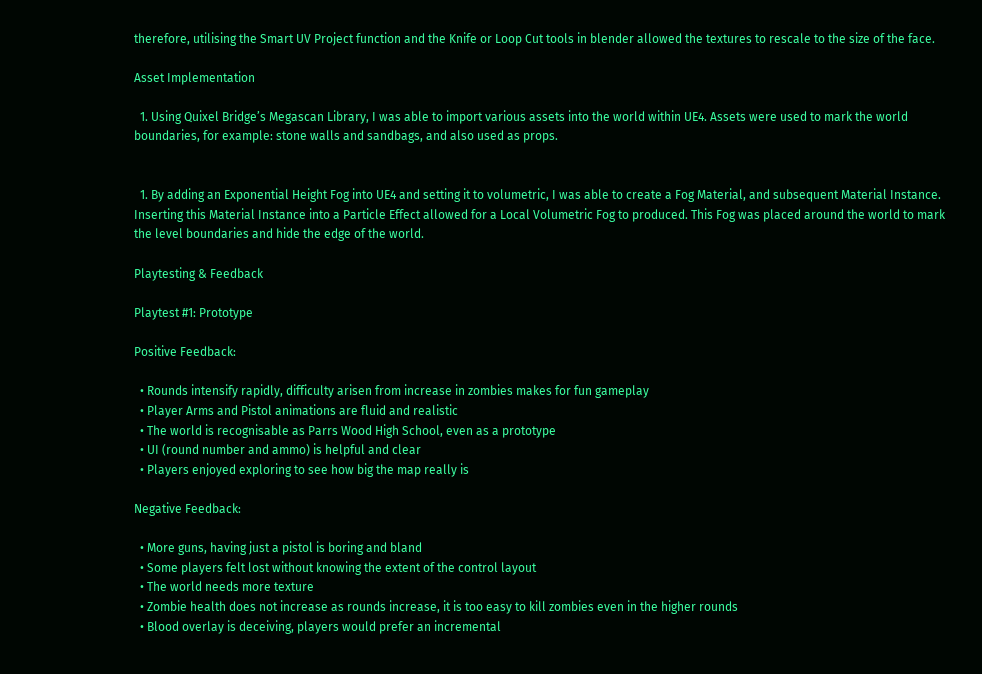therefore, utilising the Smart UV Project function and the Knife or Loop Cut tools in blender allowed the textures to rescale to the size of the face.

Asset Implementation

  1. Using Quixel Bridge’s Megascan Library, I was able to import various assets into the world within UE4. Assets were used to mark the world boundaries, for example: stone walls and sandbags, and also used as props.


  1. By adding an Exponential Height Fog into UE4 and setting it to volumetric, I was able to create a Fog Material, and subsequent Material Instance. Inserting this Material Instance into a Particle Effect allowed for a Local Volumetric Fog to produced. This Fog was placed around the world to mark the level boundaries and hide the edge of the world.

Playtesting & Feedback

Playtest #1: Prototype

Positive Feedback:

  • Rounds intensify rapidly, difficulty arisen from increase in zombies makes for fun gameplay
  • Player Arms and Pistol animations are fluid and realistic
  • The world is recognisable as Parrs Wood High School, even as a prototype
  • UI (round number and ammo) is helpful and clear
  • Players enjoyed exploring to see how big the map really is

Negative Feedback:

  • More guns, having just a pistol is boring and bland
  • Some players felt lost without knowing the extent of the control layout
  • The world needs more texture
  • Zombie health does not increase as rounds increase, it is too easy to kill zombies even in the higher rounds
  • Blood overlay is deceiving, players would prefer an incremental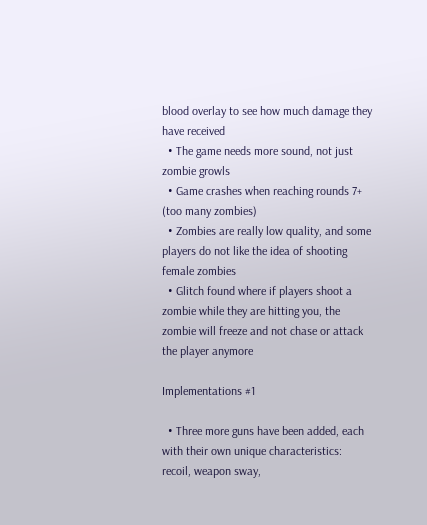blood overlay to see how much damage they have received
  • The game needs more sound, not just zombie growls
  • Game crashes when reaching rounds 7+ (too many zombies)
  • Zombies are really low quality, and some players do not like the idea of shooting female zombies
  • Glitch found where if players shoot a zombie while they are hitting you, the zombie will freeze and not chase or attack the player anymore

Implementations #1

  • Three more guns have been added, each with their own unique characteristics: recoil, weapon sway,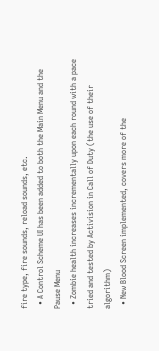fire type, fire sounds, reload sounds, etc.
  • A Control Scheme UI has been added to both the Main Menu and the Pause Menu
  • Zombie health increases incrementally upon each round with a pace tried and tested by Activision in Call of Duty (the use of their algorithm)
  • New Blood Screen implemented, covers more of the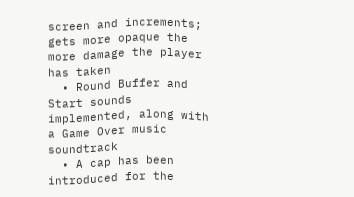screen and increments; gets more opaque the more damage the player has taken
  • Round Buffer and Start sounds implemented, along with a Game Over music soundtrack
  • A cap has been introduced for the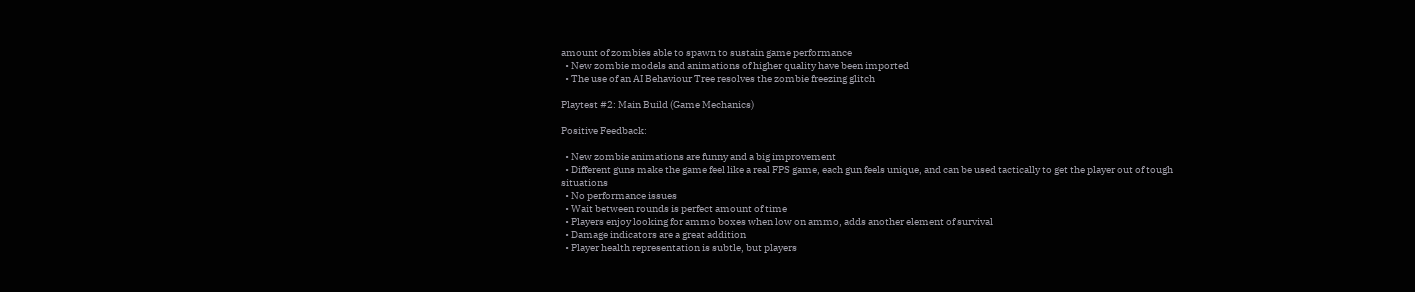amount of zombies able to spawn to sustain game performance
  • New zombie models and animations of higher quality have been imported
  • The use of an AI Behaviour Tree resolves the zombie freezing glitch

Playtest #2: Main Build (Game Mechanics)

Positive Feedback:

  • New zombie animations are funny and a big improvement
  • Different guns make the game feel like a real FPS game, each gun feels unique, and can be used tactically to get the player out of tough situations
  • No performance issues
  • Wait between rounds is perfect amount of time
  • Players enjoy looking for ammo boxes when low on ammo, adds another element of survival
  • Damage indicators are a great addition
  • Player health representation is subtle, but players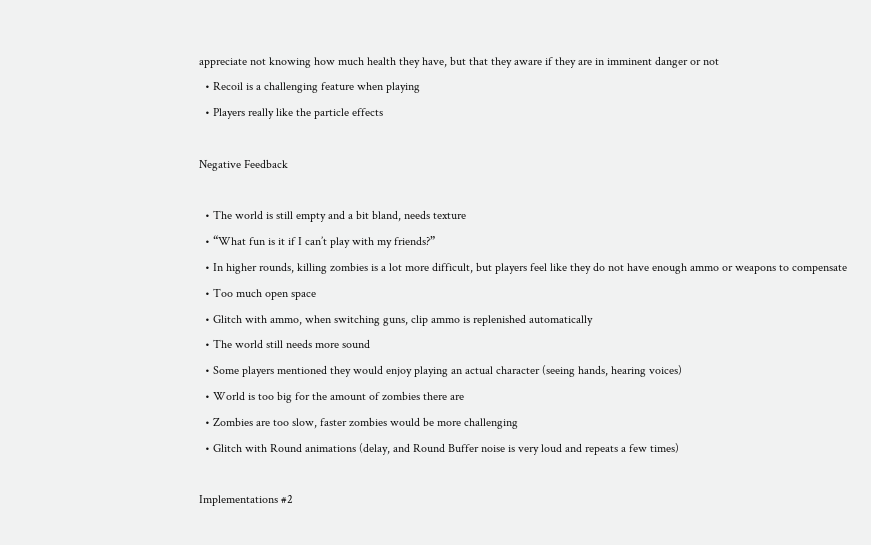appreciate not knowing how much health they have, but that they aware if they are in imminent danger or not
  • Recoil is a challenging feature when playing
  • Players really like the particle effects

Negative Feedback

  • The world is still empty and a bit bland, needs texture
  • “What fun is it if I can’t play with my friends?”
  • In higher rounds, killing zombies is a lot more difficult, but players feel like they do not have enough ammo or weapons to compensate
  • Too much open space
  • Glitch with ammo, when switching guns, clip ammo is replenished automatically
  • The world still needs more sound
  • Some players mentioned they would enjoy playing an actual character (seeing hands, hearing voices)
  • World is too big for the amount of zombies there are
  • Zombies are too slow, faster zombies would be more challenging
  • Glitch with Round animations (delay, and Round Buffer noise is very loud and repeats a few times)

Implementations #2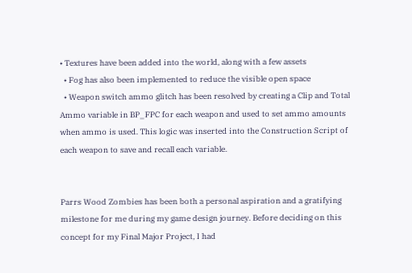• Textures have been added into the world, along with a few assets
  • Fog has also been implemented to reduce the visible open space
  • Weapon switch ammo glitch has been resolved by creating a Clip and Total Ammo variable in BP_FPC for each weapon and used to set ammo amounts when ammo is used. This logic was inserted into the Construction Script of each weapon to save and recall each variable.


Parrs Wood Zombies has been both a personal aspiration and a gratifying milestone for me during my game design journey. Before deciding on this concept for my Final Major Project, I had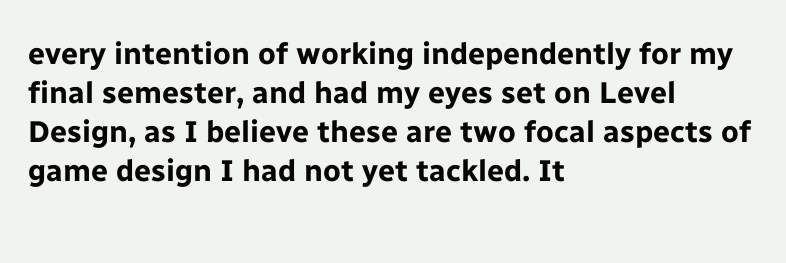every intention of working independently for my final semester, and had my eyes set on Level Design, as I believe these are two focal aspects of game design I had not yet tackled. It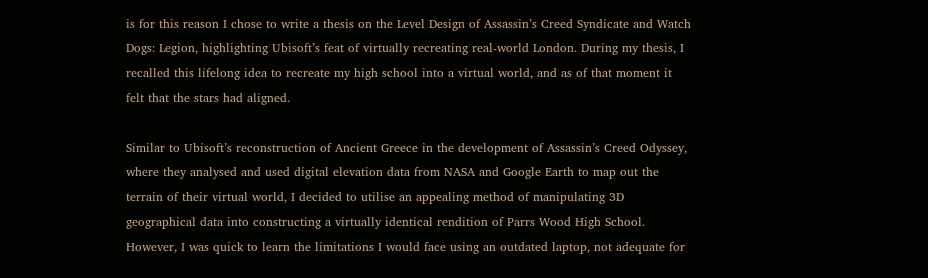is for this reason I chose to write a thesis on the Level Design of Assassin’s Creed Syndicate and Watch Dogs: Legion, highlighting Ubisoft’s feat of virtually recreating real-world London. During my thesis, I recalled this lifelong idea to recreate my high school into a virtual world, and as of that moment it felt that the stars had aligned.

Similar to Ubisoft’s reconstruction of Ancient Greece in the development of Assassin’s Creed Odyssey, where they analysed and used digital elevation data from NASA and Google Earth to map out the terrain of their virtual world, I decided to utilise an appealing method of manipulating 3D geographical data into constructing a virtually identical rendition of Parrs Wood High School. However, I was quick to learn the limitations I would face using an outdated laptop, not adequate for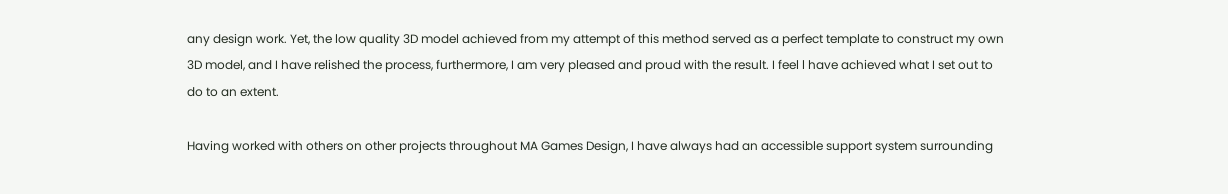any design work. Yet, the low quality 3D model achieved from my attempt of this method served as a perfect template to construct my own 3D model, and I have relished the process, furthermore, I am very pleased and proud with the result. I feel l have achieved what I set out to do to an extent.

Having worked with others on other projects throughout MA Games Design, I have always had an accessible support system surrounding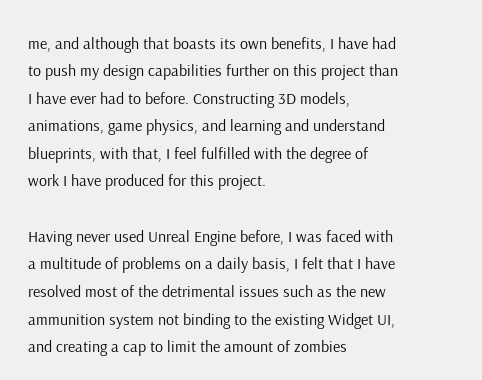me, and although that boasts its own benefits, I have had to push my design capabilities further on this project than I have ever had to before. Constructing 3D models, animations, game physics, and learning and understand blueprints, with that, I feel fulfilled with the degree of work I have produced for this project.

Having never used Unreal Engine before, I was faced with a multitude of problems on a daily basis, I felt that I have resolved most of the detrimental issues such as the new ammunition system not binding to the existing Widget UI, and creating a cap to limit the amount of zombies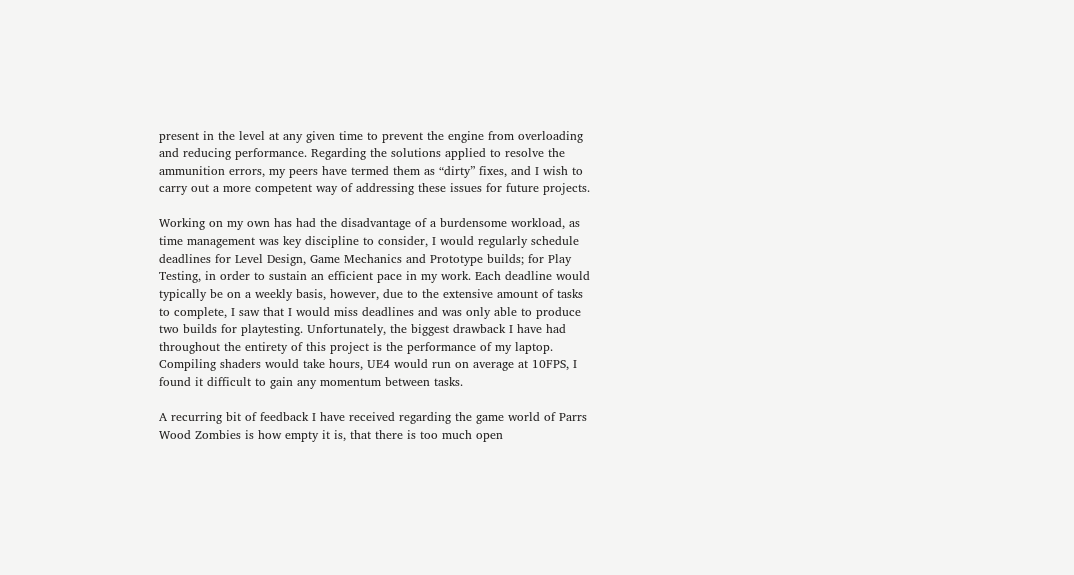present in the level at any given time to prevent the engine from overloading and reducing performance. Regarding the solutions applied to resolve the ammunition errors, my peers have termed them as “dirty” fixes, and I wish to carry out a more competent way of addressing these issues for future projects.

Working on my own has had the disadvantage of a burdensome workload, as time management was key discipline to consider, I would regularly schedule deadlines for Level Design, Game Mechanics and Prototype builds; for Play Testing, in order to sustain an efficient pace in my work. Each deadline would typically be on a weekly basis, however, due to the extensive amount of tasks to complete, I saw that I would miss deadlines and was only able to produce two builds for playtesting. Unfortunately, the biggest drawback I have had throughout the entirety of this project is the performance of my laptop. Compiling shaders would take hours, UE4 would run on average at 10FPS, I found it difficult to gain any momentum between tasks.

A recurring bit of feedback I have received regarding the game world of Parrs Wood Zombies is how empty it is, that there is too much open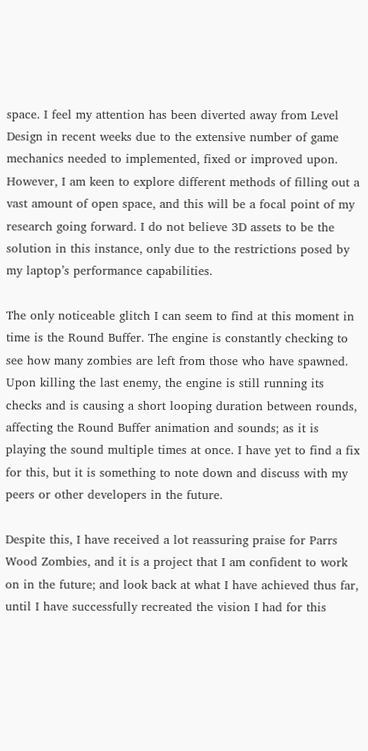space. I feel my attention has been diverted away from Level Design in recent weeks due to the extensive number of game mechanics needed to implemented, fixed or improved upon. However, I am keen to explore different methods of filling out a vast amount of open space, and this will be a focal point of my research going forward. I do not believe 3D assets to be the solution in this instance, only due to the restrictions posed by my laptop’s performance capabilities.

The only noticeable glitch I can seem to find at this moment in time is the Round Buffer. The engine is constantly checking to see how many zombies are left from those who have spawned. Upon killing the last enemy, the engine is still running its checks and is causing a short looping duration between rounds, affecting the Round Buffer animation and sounds; as it is playing the sound multiple times at once. I have yet to find a fix for this, but it is something to note down and discuss with my peers or other developers in the future.

Despite this, I have received a lot reassuring praise for Parrs Wood Zombies, and it is a project that I am confident to work on in the future; and look back at what I have achieved thus far, until I have successfully recreated the vision I had for this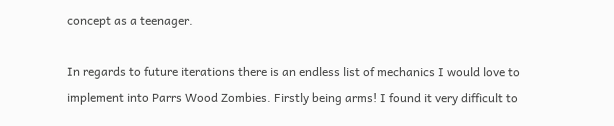concept as a teenager.

In regards to future iterations there is an endless list of mechanics I would love to implement into Parrs Wood Zombies. Firstly being arms! I found it very difficult to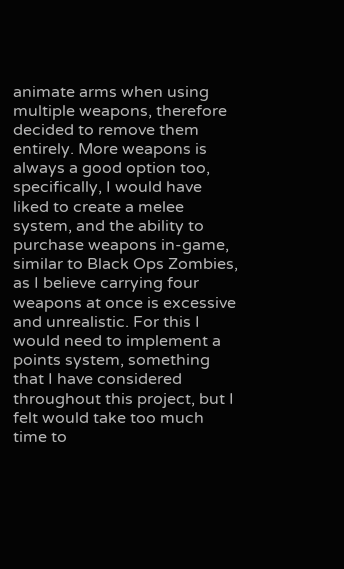animate arms when using multiple weapons, therefore decided to remove them entirely. More weapons is always a good option too, specifically, I would have liked to create a melee system, and the ability to purchase weapons in-game, similar to Black Ops Zombies, as I believe carrying four weapons at once is excessive and unrealistic. For this I would need to implement a points system, something that I have considered throughout this project, but I felt would take too much time to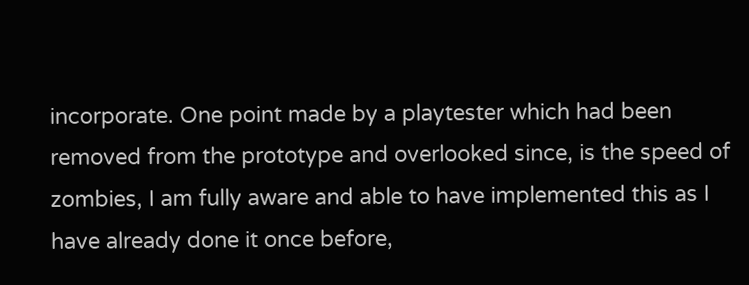incorporate. One point made by a playtester which had been removed from the prototype and overlooked since, is the speed of zombies, I am fully aware and able to have implemented this as I have already done it once before,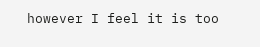however I feel it is too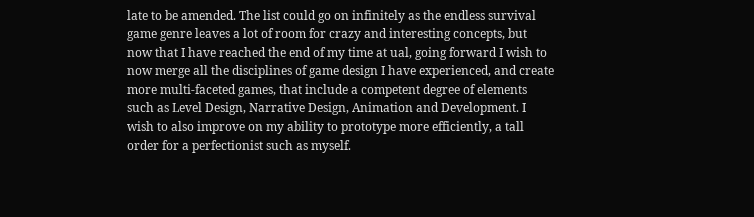late to be amended. The list could go on infinitely as the endless survival game genre leaves a lot of room for crazy and interesting concepts, but now that I have reached the end of my time at ual, going forward I wish to now merge all the disciplines of game design I have experienced, and create more multi-faceted games, that include a competent degree of elements such as Level Design, Narrative Design, Animation and Development. I wish to also improve on my ability to prototype more efficiently, a tall order for a perfectionist such as myself.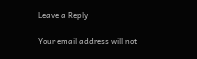Leave a Reply

Your email address will not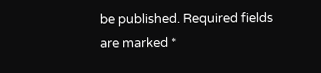be published. Required fields are marked *